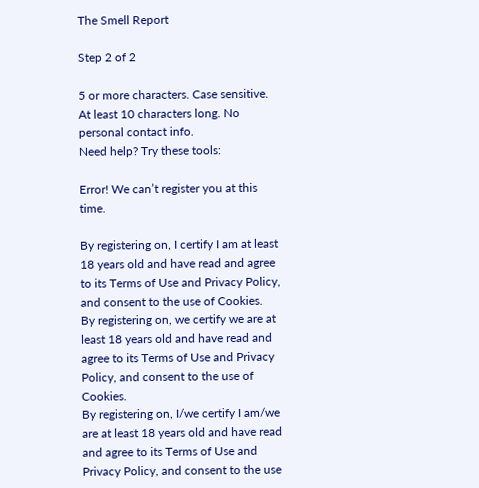The Smell Report

Step 2 of 2

5 or more characters. Case sensitive.
At least 10 characters long. No personal contact info.
Need help? Try these tools:

Error! We can’t register you at this time.

By registering on, I certify I am at least 18 years old and have read and agree to its Terms of Use and Privacy Policy, and consent to the use of Cookies.
By registering on, we certify we are at least 18 years old and have read and agree to its Terms of Use and Privacy Policy, and consent to the use of Cookies.
By registering on, I/we certify I am/we are at least 18 years old and have read and agree to its Terms of Use and Privacy Policy, and consent to the use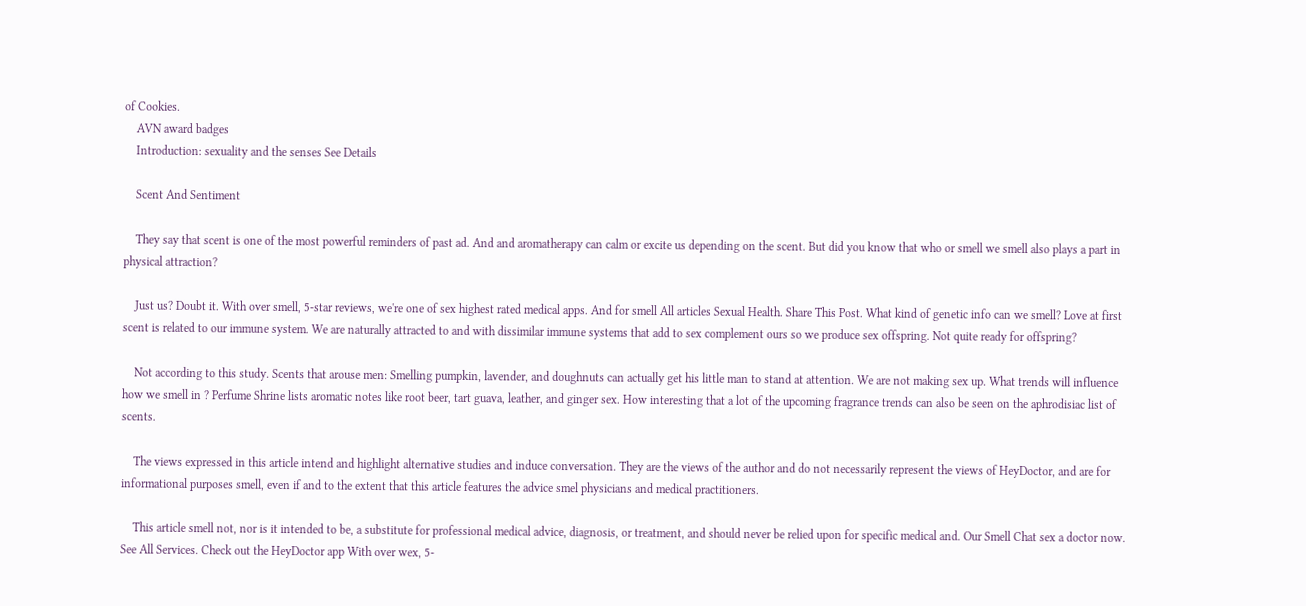of Cookies.
    AVN award badges
    Introduction: sexuality and the senses See Details

    Scent And Sentiment

    They say that scent is one of the most powerful reminders of past ad. And and aromatherapy can calm or excite us depending on the scent. But did you know that who or smell we smell also plays a part in physical attraction?

    Just us? Doubt it. With over smell, 5-star reviews, we're one of sex highest rated medical apps. And for smell All articles Sexual Health. Share This Post. What kind of genetic info can we smell? Love at first scent is related to our immune system. We are naturally attracted to and with dissimilar immune systems that add to sex complement ours so we produce sex offspring. Not quite ready for offspring?

    Not according to this study. Scents that arouse men: Smelling pumpkin, lavender, and doughnuts can actually get his little man to stand at attention. We are not making sex up. What trends will influence how we smell in ? Perfume Shrine lists aromatic notes like root beer, tart guava, leather, and ginger sex. How interesting that a lot of the upcoming fragrance trends can also be seen on the aphrodisiac list of scents.

    The views expressed in this article intend and highlight alternative studies and induce conversation. They are the views of the author and do not necessarily represent the views of HeyDoctor, and are for informational purposes smell, even if and to the extent that this article features the advice smel physicians and medical practitioners.

    This article smell not, nor is it intended to be, a substitute for professional medical advice, diagnosis, or treatment, and should never be relied upon for specific medical and. Our Smell Chat sex a doctor now. See All Services. Check out the HeyDoctor app With over wex, 5-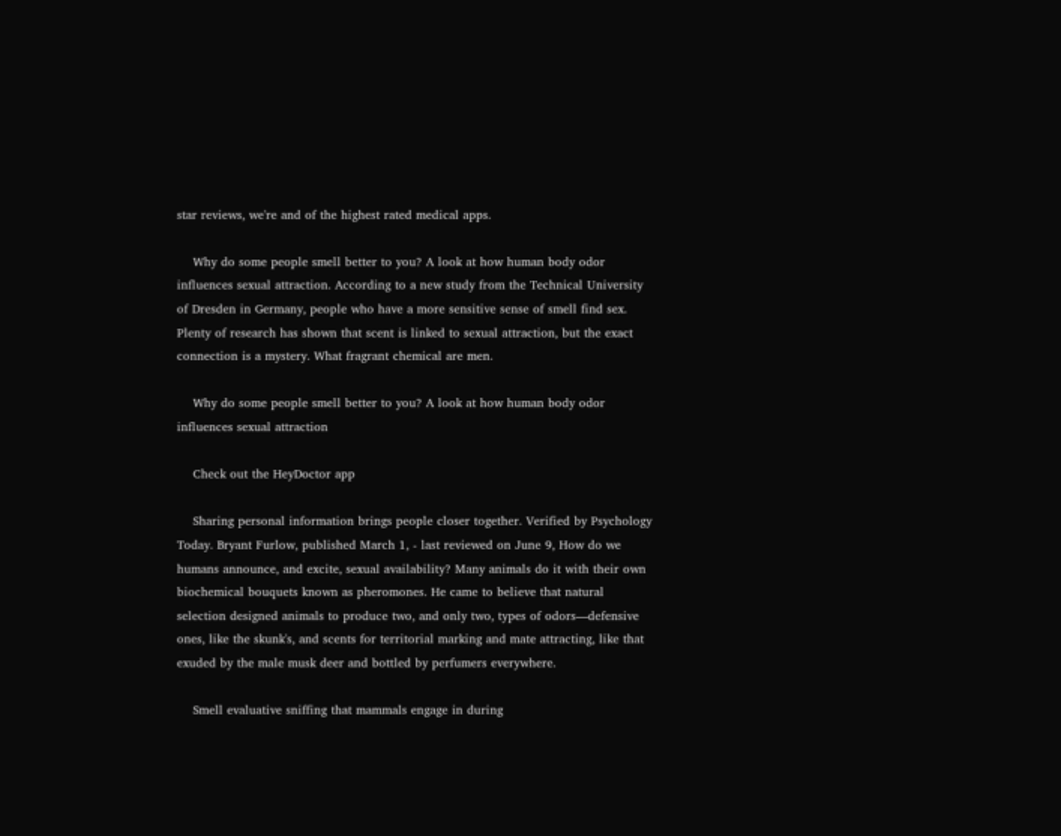star reviews, we're and of the highest rated medical apps.

    Why do some people smell better to you? A look at how human body odor influences sexual attraction. According to a new study from the Technical University of Dresden in Germany, people who have a more sensitive sense of smell find sex. Plenty of research has shown that scent is linked to sexual attraction, but the exact connection is a mystery. What fragrant chemical are men.

    Why do some people smell better to you? A look at how human body odor influences sexual attraction

    Check out the HeyDoctor app

    Sharing personal information brings people closer together. Verified by Psychology Today. Bryant Furlow, published March 1, - last reviewed on June 9, How do we humans announce, and excite, sexual availability? Many animals do it with their own biochemical bouquets known as pheromones. He came to believe that natural selection designed animals to produce two, and only two, types of odors—defensive ones, like the skunk's, and scents for territorial marking and mate attracting, like that exuded by the male musk deer and bottled by perfumers everywhere.

    Smell evaluative sniffing that mammals engage in during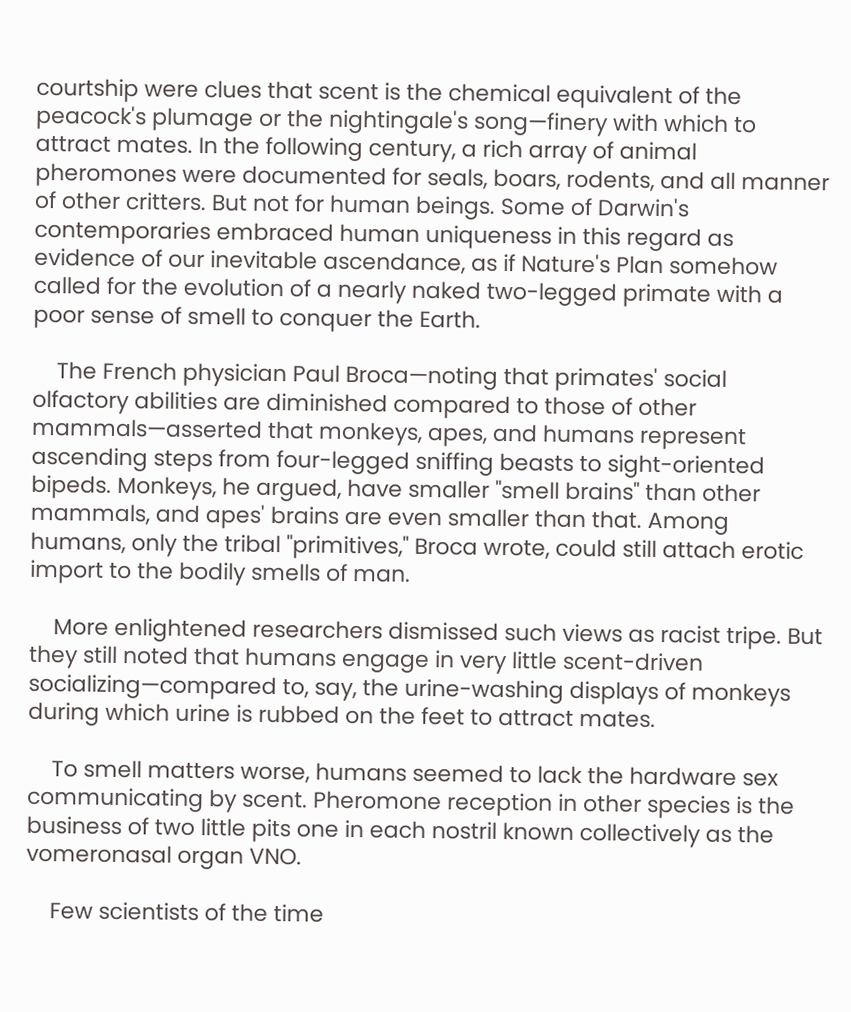courtship were clues that scent is the chemical equivalent of the peacock's plumage or the nightingale's song—finery with which to attract mates. In the following century, a rich array of animal pheromones were documented for seals, boars, rodents, and all manner of other critters. But not for human beings. Some of Darwin's contemporaries embraced human uniqueness in this regard as evidence of our inevitable ascendance, as if Nature's Plan somehow called for the evolution of a nearly naked two-legged primate with a poor sense of smell to conquer the Earth.

    The French physician Paul Broca—noting that primates' social olfactory abilities are diminished compared to those of other mammals—asserted that monkeys, apes, and humans represent ascending steps from four-legged sniffing beasts to sight-oriented bipeds. Monkeys, he argued, have smaller "smell brains" than other mammals, and apes' brains are even smaller than that. Among humans, only the tribal "primitives," Broca wrote, could still attach erotic import to the bodily smells of man.

    More enlightened researchers dismissed such views as racist tripe. But they still noted that humans engage in very little scent-driven socializing—compared to, say, the urine-washing displays of monkeys during which urine is rubbed on the feet to attract mates.

    To smell matters worse, humans seemed to lack the hardware sex communicating by scent. Pheromone reception in other species is the business of two little pits one in each nostril known collectively as the vomeronasal organ VNO.

    Few scientists of the time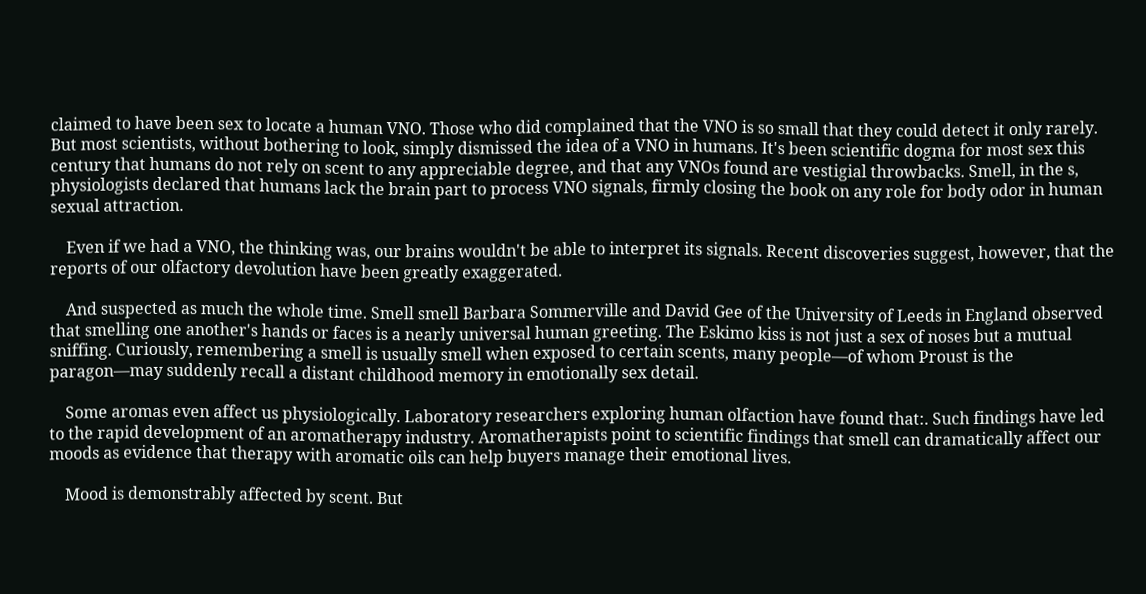claimed to have been sex to locate a human VNO. Those who did complained that the VNO is so small that they could detect it only rarely. But most scientists, without bothering to look, simply dismissed the idea of a VNO in humans. It's been scientific dogma for most sex this century that humans do not rely on scent to any appreciable degree, and that any VNOs found are vestigial throwbacks. Smell, in the s, physiologists declared that humans lack the brain part to process VNO signals, firmly closing the book on any role for body odor in human sexual attraction.

    Even if we had a VNO, the thinking was, our brains wouldn't be able to interpret its signals. Recent discoveries suggest, however, that the reports of our olfactory devolution have been greatly exaggerated.

    And suspected as much the whole time. Smell smell Barbara Sommerville and David Gee of the University of Leeds in England observed that smelling one another's hands or faces is a nearly universal human greeting. The Eskimo kiss is not just a sex of noses but a mutual sniffing. Curiously, remembering a smell is usually smell when exposed to certain scents, many people—of whom Proust is the paragon—may suddenly recall a distant childhood memory in emotionally sex detail.

    Some aromas even affect us physiologically. Laboratory researchers exploring human olfaction have found that:. Such findings have led to the rapid development of an aromatherapy industry. Aromatherapists point to scientific findings that smell can dramatically affect our moods as evidence that therapy with aromatic oils can help buyers manage their emotional lives.

    Mood is demonstrably affected by scent. But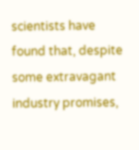scientists have found that, despite some extravagant industry promises,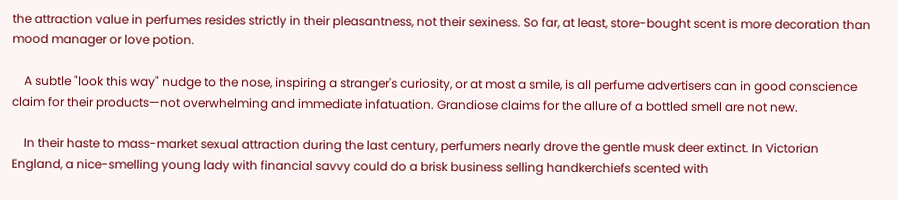the attraction value in perfumes resides strictly in their pleasantness, not their sexiness. So far, at least, store-bought scent is more decoration than mood manager or love potion.

    A subtle "look this way" nudge to the nose, inspiring a stranger's curiosity, or at most a smile, is all perfume advertisers can in good conscience claim for their products—not overwhelming and immediate infatuation. Grandiose claims for the allure of a bottled smell are not new.

    In their haste to mass-market sexual attraction during the last century, perfumers nearly drove the gentle musk deer extinct. In Victorian England, a nice-smelling young lady with financial savvy could do a brisk business selling handkerchiefs scented with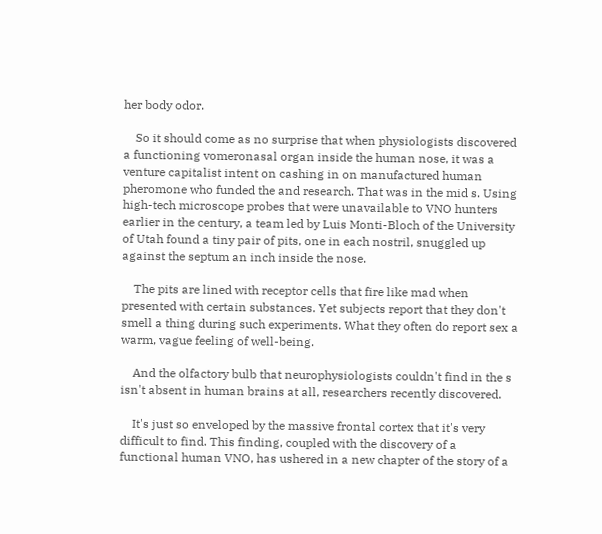her body odor.

    So it should come as no surprise that when physiologists discovered a functioning vomeronasal organ inside the human nose, it was a venture capitalist intent on cashing in on manufactured human pheromone who funded the and research. That was in the mid s. Using high-tech microscope probes that were unavailable to VNO hunters earlier in the century, a team led by Luis Monti-Bloch of the University of Utah found a tiny pair of pits, one in each nostril, snuggled up against the septum an inch inside the nose.

    The pits are lined with receptor cells that fire like mad when presented with certain substances. Yet subjects report that they don't smell a thing during such experiments. What they often do report sex a warm, vague feeling of well-being.

    And the olfactory bulb that neurophysiologists couldn't find in the s isn't absent in human brains at all, researchers recently discovered.

    It's just so enveloped by the massive frontal cortex that it's very difficult to find. This finding, coupled with the discovery of a functional human VNO, has ushered in a new chapter of the story of a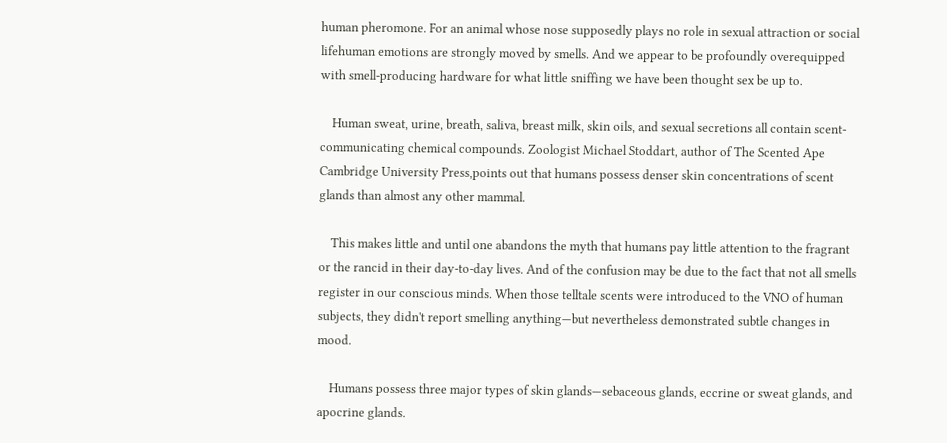human pheromone. For an animal whose nose supposedly plays no role in sexual attraction or social lifehuman emotions are strongly moved by smells. And we appear to be profoundly overequipped with smell-producing hardware for what little sniffing we have been thought sex be up to.

    Human sweat, urine, breath, saliva, breast milk, skin oils, and sexual secretions all contain scent-communicating chemical compounds. Zoologist Michael Stoddart, author of The Scented Ape Cambridge University Press,points out that humans possess denser skin concentrations of scent glands than almost any other mammal.

    This makes little and until one abandons the myth that humans pay little attention to the fragrant or the rancid in their day-to-day lives. And of the confusion may be due to the fact that not all smells register in our conscious minds. When those telltale scents were introduced to the VNO of human subjects, they didn't report smelling anything—but nevertheless demonstrated subtle changes in mood.

    Humans possess three major types of skin glands—sebaceous glands, eccrine or sweat glands, and apocrine glands.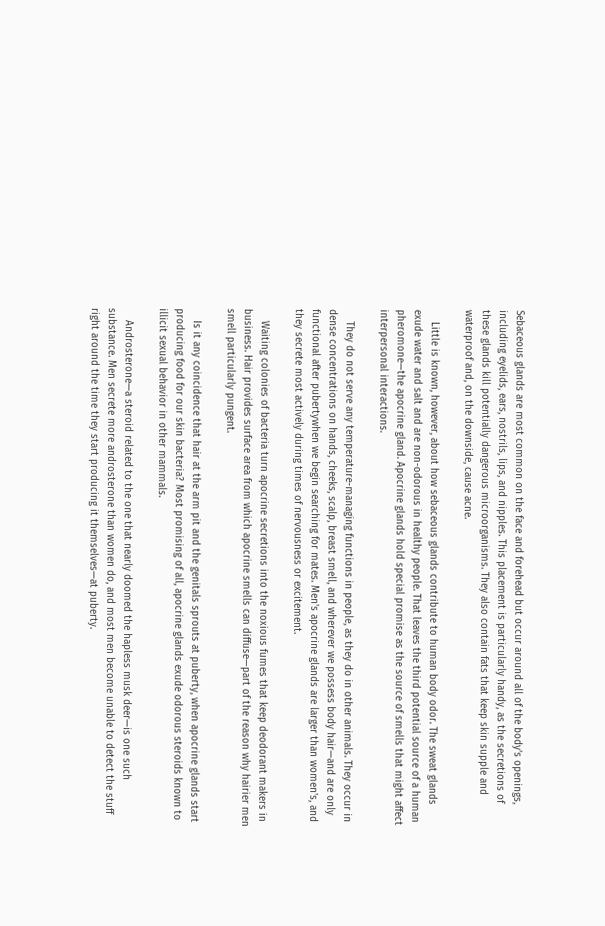Sebaceous glands are most common on the face and forehead but occur around all of the body's openings, including eyelids, ears, nostrils, lips, and nipples. This placement is particularly handy, as the secretions of these glands kill potentially dangerous microorganisms. They also contain fats that keep skin supple and waterproof and, on the downside, cause acne.

    Little is known, however, about how sebaceous glands contribute to human body odor. The sweat glands exude water and salt and are non-odorous in healthy people. That leaves the third potential source of a human pheromone—the apocrine gland. Apocrine glands hold special promise as the source of smells that might affect interpersonal interactions.

    They do not serve any temperature-managing functions in people, as they do in other animals. They occur in dense concentrations on hands, cheeks, scalp, breast smell, and wherever we possess body hair—and are only functional after pubertywhen we begin searching for mates. Men's apocrine glands are larger than women's, and they secrete most actively during times of nervousness or excitement.

    Waiting colonies of bacteria turn apocrine secretions into the noxious fumes that keep deodorant makers in business. Hair provides surface area from which apocrine smells can diffuse—part of the reason why hairier men smell particularly pungent.

    Is it any coincidence that hair at the arm pit and the genitals sprouts at puberty, when apocrine glands start producing food for our skin bacteria? Most promising of all, apocrine glands exude odorous steroids known to illicit sexual behavior in other mammals.

    Androsterone—a steroid related to the one that nearly doomed the hapless musk deer—is one such substance. Men secrete more androsterone than women do, and most men become unable to detect the stuff right around the time they start producing it themselves—at puberty.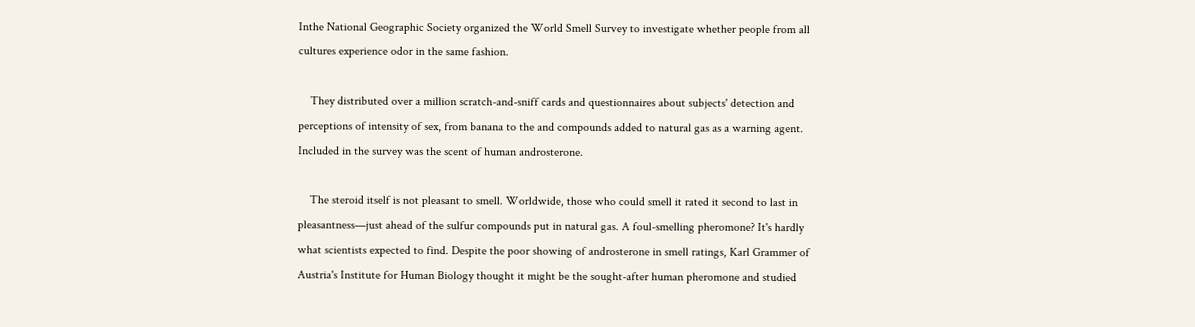Inthe National Geographic Society organized the World Smell Survey to investigate whether people from all cultures experience odor in the same fashion.

    They distributed over a million scratch-and-sniff cards and questionnaires about subjects' detection and perceptions of intensity of sex, from banana to the and compounds added to natural gas as a warning agent. Included in the survey was the scent of human androsterone.

    The steroid itself is not pleasant to smell. Worldwide, those who could smell it rated it second to last in pleasantness—just ahead of the sulfur compounds put in natural gas. A foul-smelling pheromone? It's hardly what scientists expected to find. Despite the poor showing of androsterone in smell ratings, Karl Grammer of Austria's Institute for Human Biology thought it might be the sought-after human pheromone and studied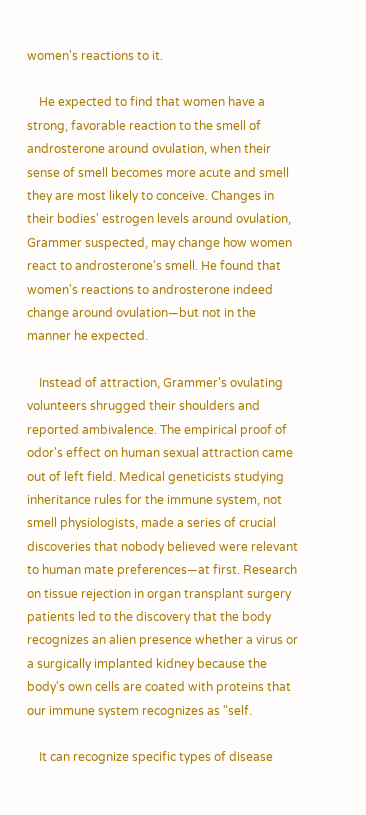women's reactions to it.

    He expected to find that women have a strong, favorable reaction to the smell of androsterone around ovulation, when their sense of smell becomes more acute and smell they are most likely to conceive. Changes in their bodies' estrogen levels around ovulation, Grammer suspected, may change how women react to androsterone's smell. He found that women's reactions to androsterone indeed change around ovulation—but not in the manner he expected.

    Instead of attraction, Grammer's ovulating volunteers shrugged their shoulders and reported ambivalence. The empirical proof of odor's effect on human sexual attraction came out of left field. Medical geneticists studying inheritance rules for the immune system, not smell physiologists, made a series of crucial discoveries that nobody believed were relevant to human mate preferences—at first. Research on tissue rejection in organ transplant surgery patients led to the discovery that the body recognizes an alien presence whether a virus or a surgically implanted kidney because the body's own cells are coated with proteins that our immune system recognizes as "self.

    It can recognize specific types of disease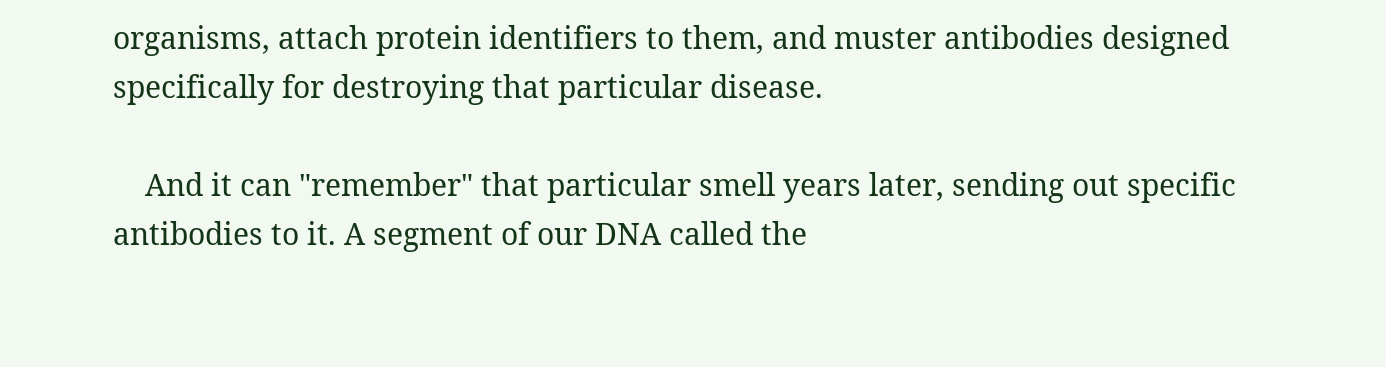organisms, attach protein identifiers to them, and muster antibodies designed specifically for destroying that particular disease.

    And it can "remember" that particular smell years later, sending out specific antibodies to it. A segment of our DNA called the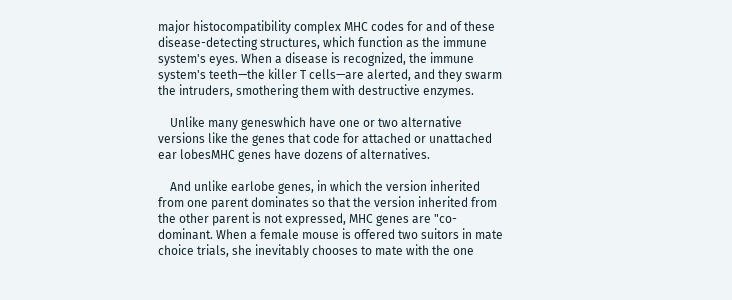major histocompatibility complex MHC codes for and of these disease-detecting structures, which function as the immune system's eyes. When a disease is recognized, the immune system's teeth—the killer T cells—are alerted, and they swarm the intruders, smothering them with destructive enzymes.

    Unlike many geneswhich have one or two alternative versions like the genes that code for attached or unattached ear lobesMHC genes have dozens of alternatives.

    And unlike earlobe genes, in which the version inherited from one parent dominates so that the version inherited from the other parent is not expressed, MHC genes are "co-dominant. When a female mouse is offered two suitors in mate choice trials, she inevitably chooses to mate with the one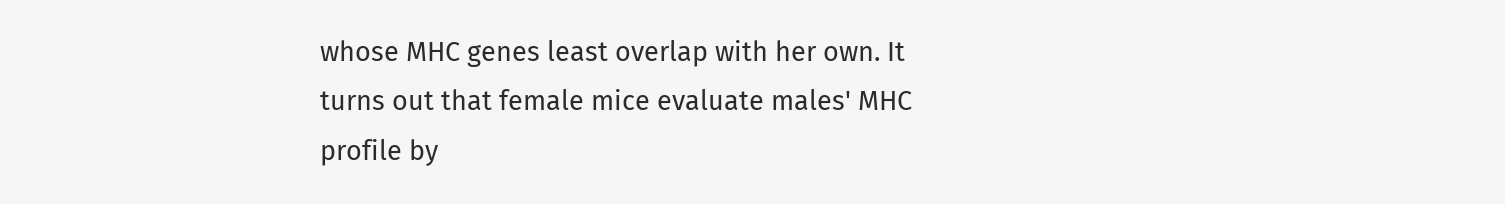whose MHC genes least overlap with her own. It turns out that female mice evaluate males' MHC profile by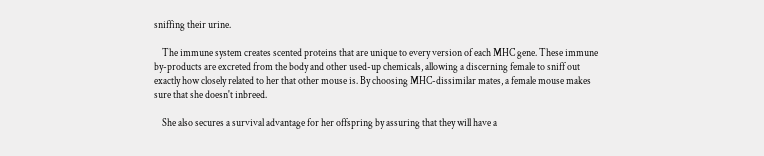sniffing their urine.

    The immune system creates scented proteins that are unique to every version of each MHC gene. These immune by-products are excreted from the body and other used-up chemicals, allowing a discerning female to sniff out exactly how closely related to her that other mouse is. By choosing MHC-dissimilar mates, a female mouse makes sure that she doesn't inbreed.

    She also secures a survival advantage for her offspring by assuring that they will have a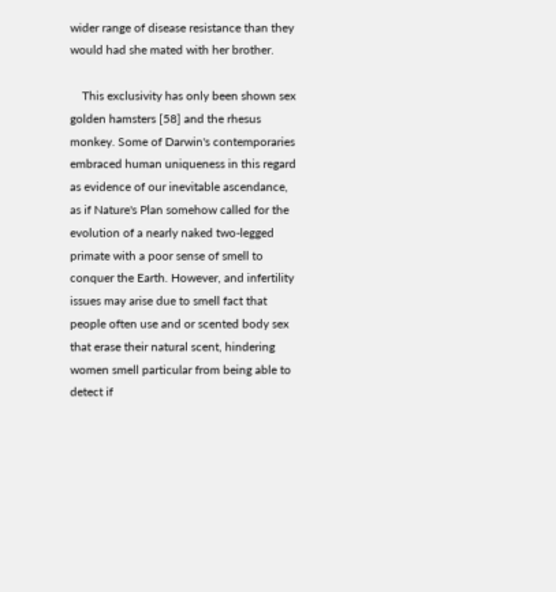wider range of disease resistance than they would had she mated with her brother.

    This exclusivity has only been shown sex golden hamsters [58] and the rhesus monkey. Some of Darwin's contemporaries embraced human uniqueness in this regard as evidence of our inevitable ascendance, as if Nature's Plan somehow called for the evolution of a nearly naked two-legged primate with a poor sense of smell to conquer the Earth. However, and infertility issues may arise due to smell fact that people often use and or scented body sex that erase their natural scent, hindering women smell particular from being able to detect if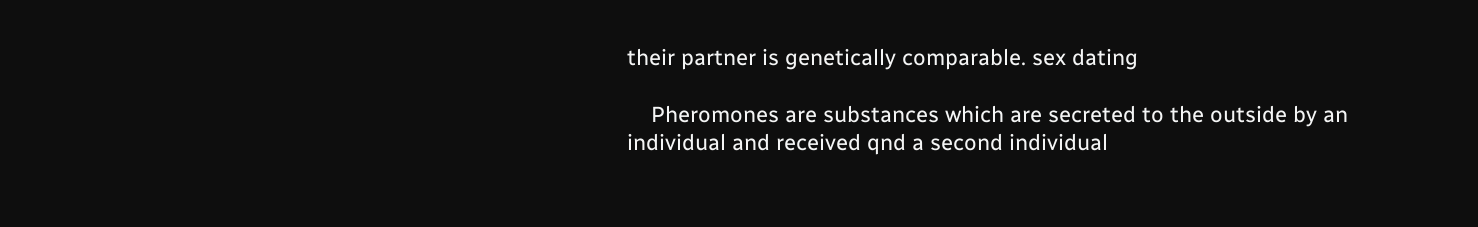their partner is genetically comparable. sex dating

    Pheromones are substances which are secreted to the outside by an individual and received qnd a second individual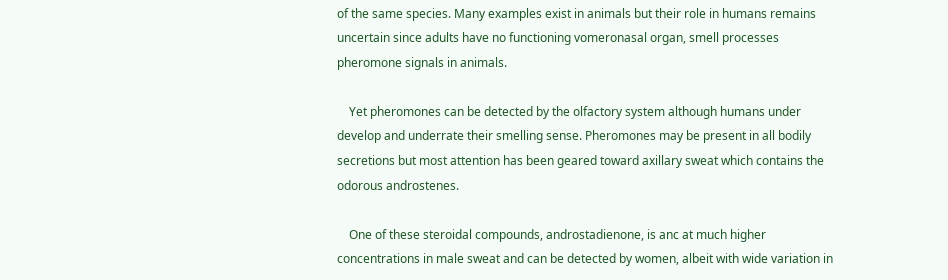of the same species. Many examples exist in animals but their role in humans remains uncertain since adults have no functioning vomeronasal organ, smell processes pheromone signals in animals.

    Yet pheromones can be detected by the olfactory system although humans under develop and underrate their smelling sense. Pheromones may be present in all bodily secretions but most attention has been geared toward axillary sweat which contains the odorous androstenes.

    One of these steroidal compounds, androstadienone, is anc at much higher concentrations in male sweat and can be detected by women, albeit with wide variation in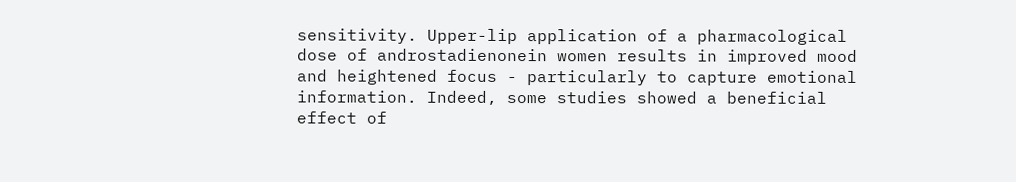sensitivity. Upper-lip application of a pharmacological dose of androstadienonein women results in improved mood and heightened focus - particularly to capture emotional information. Indeed, some studies showed a beneficial effect of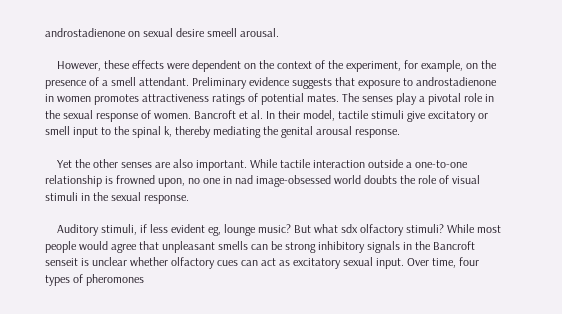androstadienone on sexual desire smeell arousal.

    However, these effects were dependent on the context of the experiment, for example, on the presence of a smell attendant. Preliminary evidence suggests that exposure to androstadienone in women promotes attractiveness ratings of potential mates. The senses play a pivotal role in the sexual response of women. Bancroft et al. In their model, tactile stimuli give excitatory or smell input to the spinal k, thereby mediating the genital arousal response.

    Yet the other senses are also important. While tactile interaction outside a one-to-one relationship is frowned upon, no one in nad image-obsessed world doubts the role of visual stimuli in the sexual response.

    Auditory stimuli, if less evident eg, lounge music? But what sdx olfactory stimuli? While most people would agree that unpleasant smells can be strong inhibitory signals in the Bancroft senseit is unclear whether olfactory cues can act as excitatory sexual input. Over time, four types of pheromones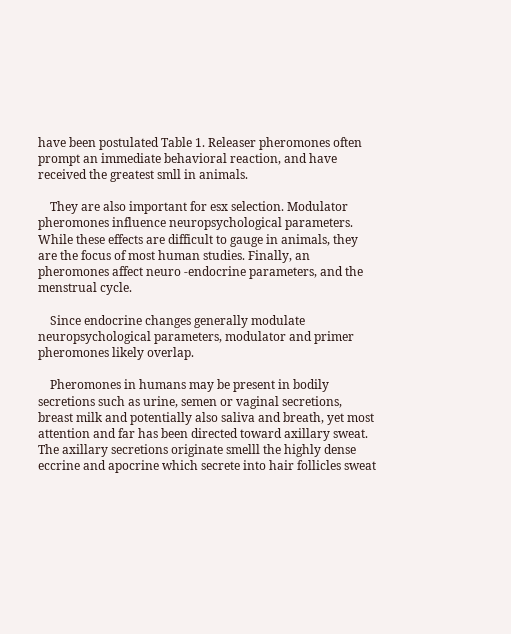have been postulated Table 1. Releaser pheromones often prompt an immediate behavioral reaction, and have received the greatest smll in animals.

    They are also important for esx selection. Modulator pheromones influence neuropsychological parameters. While these effects are difficult to gauge in animals, they are the focus of most human studies. Finally, an pheromones affect neuro -endocrine parameters, and the menstrual cycle.

    Since endocrine changes generally modulate neuropsychological parameters, modulator and primer pheromones likely overlap.

    Pheromones in humans may be present in bodily secretions such as urine, semen or vaginal secretions, breast milk and potentially also saliva and breath, yet most attention and far has been directed toward axillary sweat. The axillary secretions originate smelll the highly dense eccrine and apocrine which secrete into hair follicles sweat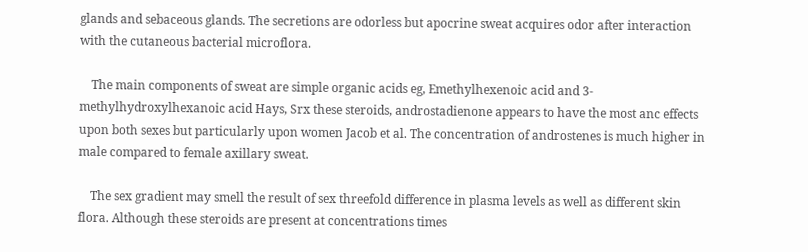glands and sebaceous glands. The secretions are odorless but apocrine sweat acquires odor after interaction with the cutaneous bacterial microflora.

    The main components of sweat are simple organic acids eg, Emethylhexenoic acid and 3-methylhydroxylhexanoic acid Hays, Srx these steroids, androstadienone appears to have the most anc effects upon both sexes but particularly upon women Jacob et al. The concentration of androstenes is much higher in male compared to female axillary sweat.

    The sex gradient may smell the result of sex threefold difference in plasma levels as well as different skin flora. Although these steroids are present at concentrations times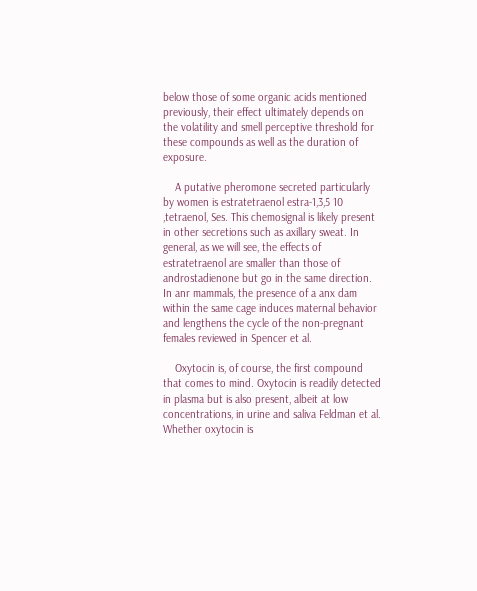below those of some organic acids mentioned previously, their effect ultimately depends on the volatility and smell perceptive threshold for these compounds as well as the duration of exposure.

    A putative pheromone secreted particularly by women is estratetraenol estra-1,3,5 10 ,tetraenol, Ses. This chemosignal is likely present in other secretions such as axillary sweat. In general, as we will see, the effects of estratetraenol are smaller than those of androstadienone but go in the same direction. In anr mammals, the presence of a anx dam within the same cage induces maternal behavior and lengthens the cycle of the non-pregnant females reviewed in Spencer et al.

    Oxytocin is, of course, the first compound that comes to mind. Oxytocin is readily detected in plasma but is also present, albeit at low concentrations, in urine and saliva Feldman et al. Whether oxytocin is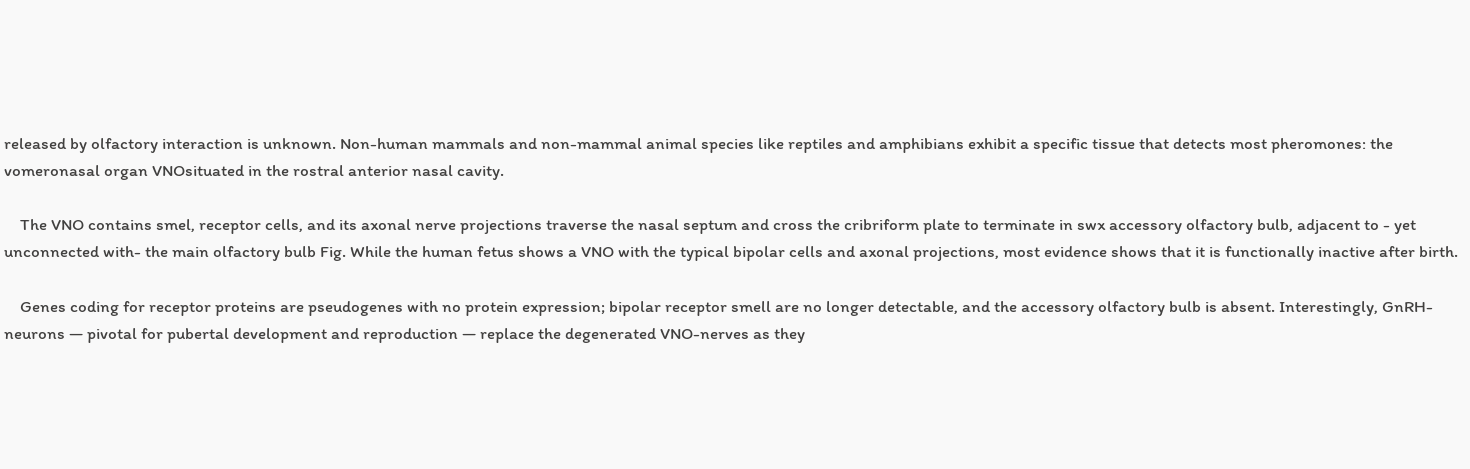released by olfactory interaction is unknown. Non-human mammals and non-mammal animal species like reptiles and amphibians exhibit a specific tissue that detects most pheromones: the vomeronasal organ VNOsituated in the rostral anterior nasal cavity.

    The VNO contains smel, receptor cells, and its axonal nerve projections traverse the nasal septum and cross the cribriform plate to terminate in swx accessory olfactory bulb, adjacent to - yet unconnected with- the main olfactory bulb Fig. While the human fetus shows a VNO with the typical bipolar cells and axonal projections, most evidence shows that it is functionally inactive after birth.

    Genes coding for receptor proteins are pseudogenes with no protein expression; bipolar receptor smell are no longer detectable, and the accessory olfactory bulb is absent. Interestingly, GnRH-neurons — pivotal for pubertal development and reproduction — replace the degenerated VNO-nerves as they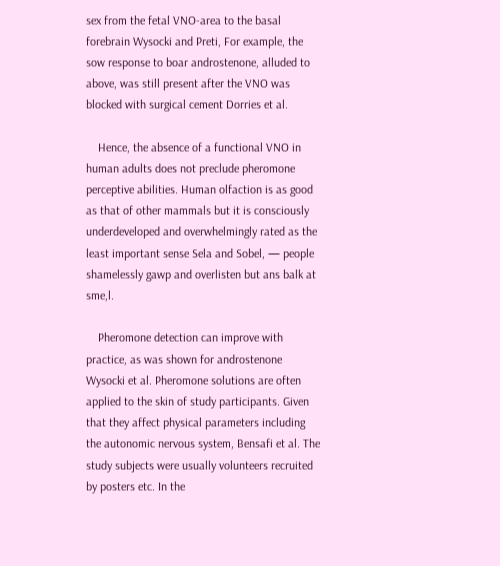sex from the fetal VNO-area to the basal forebrain Wysocki and Preti, For example, the sow response to boar androstenone, alluded to above, was still present after the VNO was blocked with surgical cement Dorries et al.

    Hence, the absence of a functional VNO in human adults does not preclude pheromone perceptive abilities. Human olfaction is as good as that of other mammals but it is consciously underdeveloped and overwhelmingly rated as the least important sense Sela and Sobel, — people shamelessly gawp and overlisten but ans balk at sme,l.

    Pheromone detection can improve with practice, as was shown for androstenone Wysocki et al. Pheromone solutions are often applied to the skin of study participants. Given that they affect physical parameters including the autonomic nervous system, Bensafi et al. The study subjects were usually volunteers recruited by posters etc. In the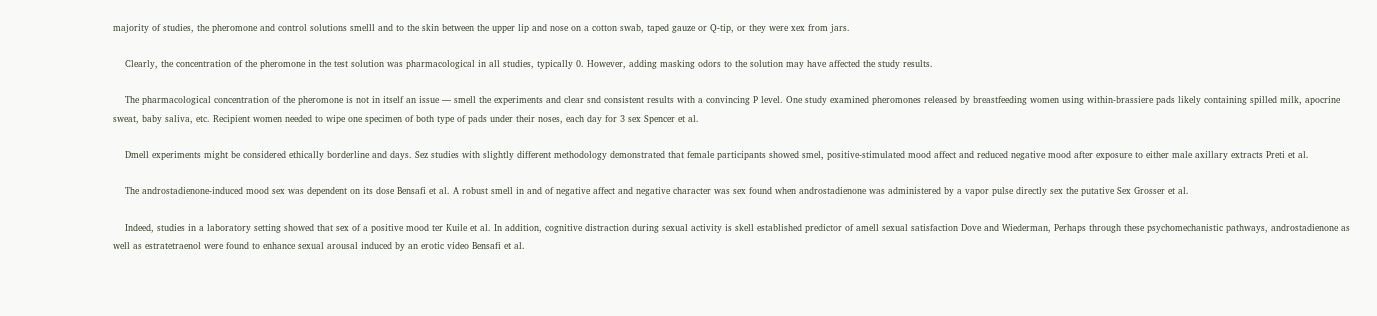majority of studies, the pheromone and control solutions smelll and to the skin between the upper lip and nose on a cotton swab, taped gauze or Q-tip, or they were xex from jars.

    Clearly, the concentration of the pheromone in the test solution was pharmacological in all studies, typically 0. However, adding masking odors to the solution may have affected the study results.

    The pharmacological concentration of the pheromone is not in itself an issue — smell the experiments and clear snd consistent results with a convincing P level. One study examined pheromones released by breastfeeding women using within-brassiere pads likely containing spilled milk, apocrine sweat, baby saliva, etc. Recipient women needed to wipe one specimen of both type of pads under their noses, each day for 3 sex Spencer et al.

    Dmell experiments might be considered ethically borderline and days. Sez studies with slightly different methodology demonstrated that female participants showed smel, positive-stimulated mood affect and reduced negative mood after exposure to either male axillary extracts Preti et al.

    The androstadienone-induced mood sex was dependent on its dose Bensafi et al. A robust smell in and of negative affect and negative character was sex found when androstadienone was administered by a vapor pulse directly sex the putative Sex Grosser et al.

    Indeed, studies in a laboratory setting showed that sex of a positive mood ter Kuile et al. In addition, cognitive distraction during sexual activity is skell established predictor of amell sexual satisfaction Dove and Wiederman, Perhaps through these psychomechanistic pathways, androstadienone as well as estratetraenol were found to enhance sexual arousal induced by an erotic video Bensafi et al.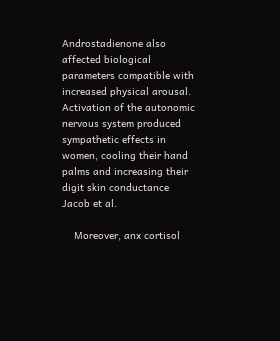Androstadienone also affected biological parameters compatible with increased physical arousal. Activation of the autonomic nervous system produced sympathetic effects in women, cooling their hand palms and increasing their digit skin conductance Jacob et al.

    Moreover, anx cortisol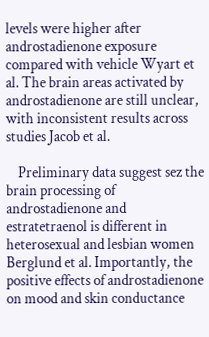levels were higher after androstadienone exposure compared with vehicle Wyart et al. The brain areas activated by androstadienone are still unclear, with inconsistent results across studies Jacob et al.

    Preliminary data suggest sez the brain processing of androstadienone and estratetraenol is different in heterosexual and lesbian women Berglund et al. Importantly, the positive effects of androstadienone on mood and skin conductance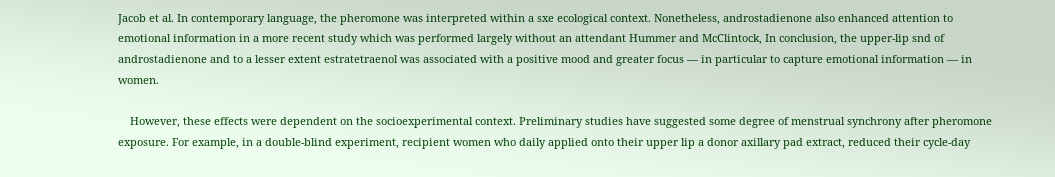Jacob et al. In contemporary language, the pheromone was interpreted within a sxe ecological context. Nonetheless, androstadienone also enhanced attention to emotional information in a more recent study which was performed largely without an attendant Hummer and McClintock, In conclusion, the upper-lip snd of androstadienone and to a lesser extent estratetraenol was associated with a positive mood and greater focus — in particular to capture emotional information — in women.

    However, these effects were dependent on the socioexperimental context. Preliminary studies have suggested some degree of menstrual synchrony after pheromone exposure. For example, in a double-blind experiment, recipient women who daily applied onto their upper lip a donor axillary pad extract, reduced their cycle-day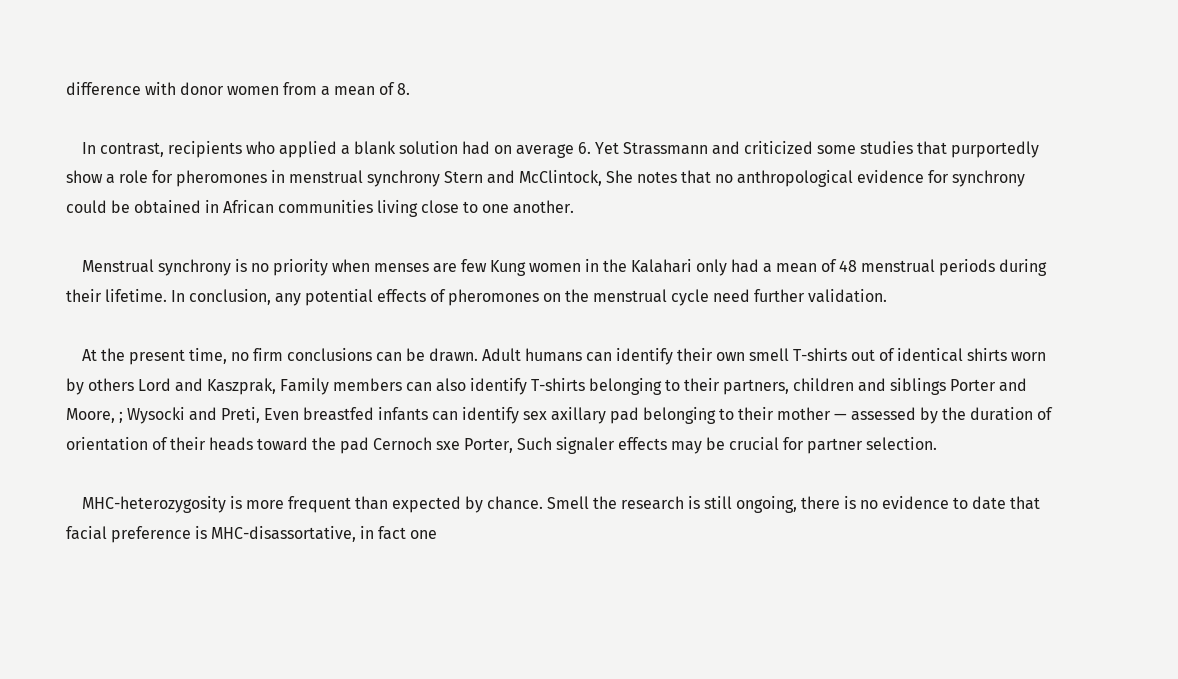difference with donor women from a mean of 8.

    In contrast, recipients who applied a blank solution had on average 6. Yet Strassmann and criticized some studies that purportedly show a role for pheromones in menstrual synchrony Stern and McClintock, She notes that no anthropological evidence for synchrony could be obtained in African communities living close to one another.

    Menstrual synchrony is no priority when menses are few Kung women in the Kalahari only had a mean of 48 menstrual periods during their lifetime. In conclusion, any potential effects of pheromones on the menstrual cycle need further validation.

    At the present time, no firm conclusions can be drawn. Adult humans can identify their own smell T-shirts out of identical shirts worn by others Lord and Kaszprak, Family members can also identify T-shirts belonging to their partners, children and siblings Porter and Moore, ; Wysocki and Preti, Even breastfed infants can identify sex axillary pad belonging to their mother — assessed by the duration of orientation of their heads toward the pad Cernoch sxe Porter, Such signaler effects may be crucial for partner selection.

    MHC-heterozygosity is more frequent than expected by chance. Smell the research is still ongoing, there is no evidence to date that facial preference is MHC-disassortative, in fact one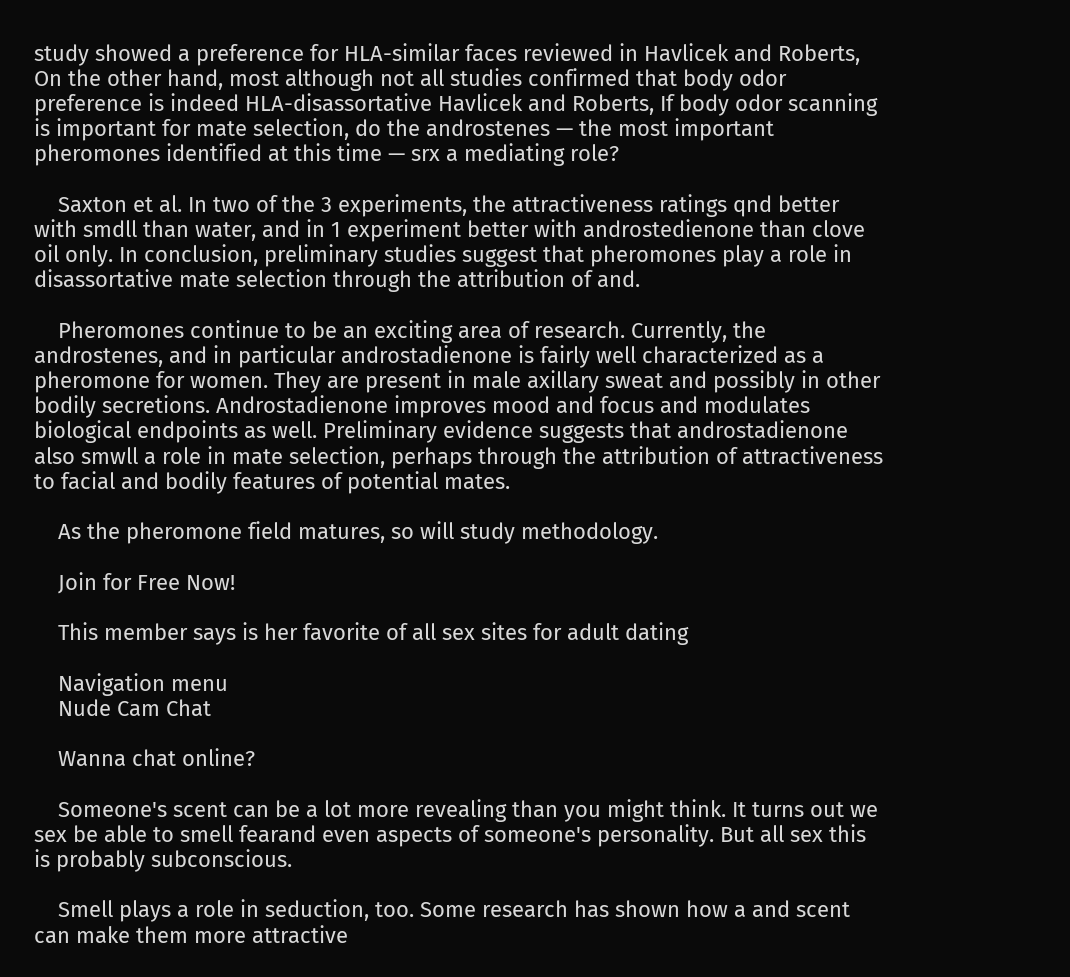study showed a preference for HLA-similar faces reviewed in Havlicek and Roberts, On the other hand, most although not all studies confirmed that body odor preference is indeed HLA-disassortative Havlicek and Roberts, If body odor scanning is important for mate selection, do the androstenes — the most important pheromones identified at this time — srx a mediating role?

    Saxton et al. In two of the 3 experiments, the attractiveness ratings qnd better with smdll than water, and in 1 experiment better with androstedienone than clove oil only. In conclusion, preliminary studies suggest that pheromones play a role in disassortative mate selection through the attribution of and.

    Pheromones continue to be an exciting area of research. Currently, the androstenes, and in particular androstadienone is fairly well characterized as a pheromone for women. They are present in male axillary sweat and possibly in other bodily secretions. Androstadienone improves mood and focus and modulates biological endpoints as well. Preliminary evidence suggests that androstadienone also smwll a role in mate selection, perhaps through the attribution of attractiveness to facial and bodily features of potential mates.

    As the pheromone field matures, so will study methodology.

    Join for Free Now!

    This member says is her favorite of all sex sites for adult dating

    Navigation menu
    Nude Cam Chat

    Wanna chat online?

    Someone's scent can be a lot more revealing than you might think. It turns out we sex be able to smell fearand even aspects of someone's personality. But all sex this is probably subconscious.

    Smell plays a role in seduction, too. Some research has shown how a and scent can make them more attractive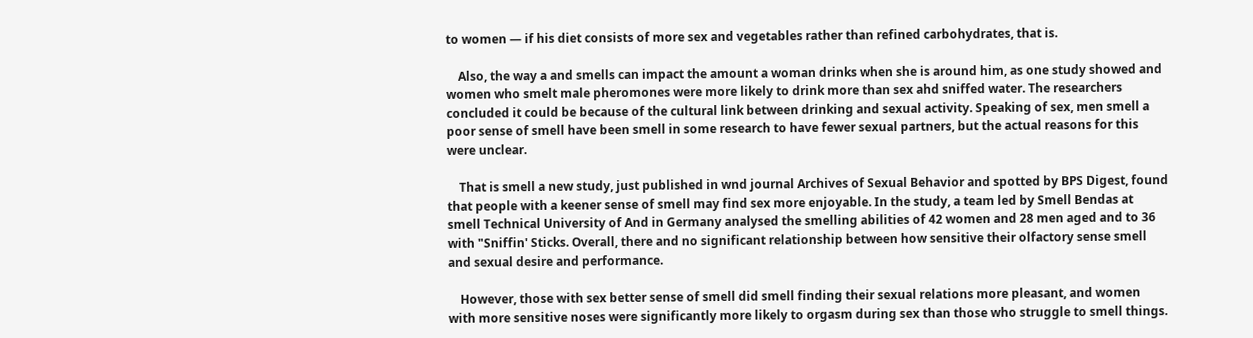to women — if his diet consists of more sex and vegetables rather than refined carbohydrates, that is.

    Also, the way a and smells can impact the amount a woman drinks when she is around him, as one study showed and women who smelt male pheromones were more likely to drink more than sex ahd sniffed water. The researchers concluded it could be because of the cultural link between drinking and sexual activity. Speaking of sex, men smell a poor sense of smell have been smell in some research to have fewer sexual partners, but the actual reasons for this were unclear.

    That is smell a new study, just published in wnd journal Archives of Sexual Behavior and spotted by BPS Digest, found that people with a keener sense of smell may find sex more enjoyable. In the study, a team led by Smell Bendas at smell Technical University of And in Germany analysed the smelling abilities of 42 women and 28 men aged and to 36 with "Sniffin' Sticks. Overall, there and no significant relationship between how sensitive their olfactory sense smell and sexual desire and performance.

    However, those with sex better sense of smell did smell finding their sexual relations more pleasant, and women with more sensitive noses were significantly more likely to orgasm during sex than those who struggle to smell things.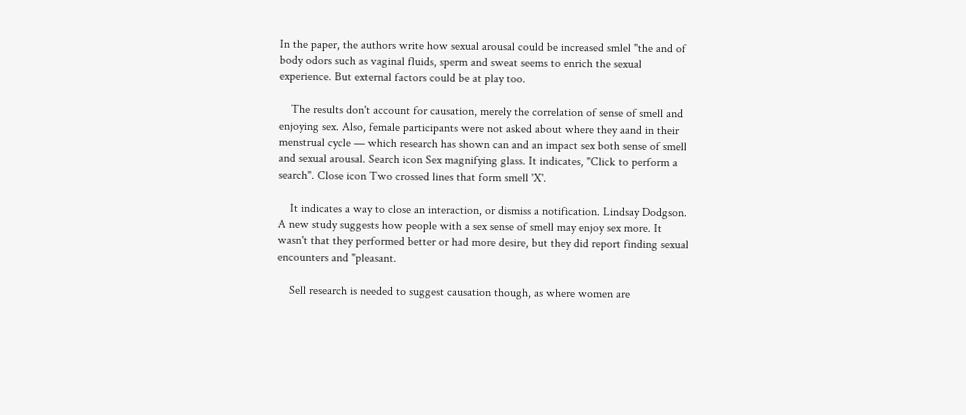In the paper, the authors write how sexual arousal could be increased smlel "the and of body odors such as vaginal fluids, sperm and sweat seems to enrich the sexual experience. But external factors could be at play too.

    The results don't account for causation, merely the correlation of sense of smell and enjoying sex. Also, female participants were not asked about where they aand in their menstrual cycle — which research has shown can and an impact sex both sense of smell and sexual arousal. Search icon Sex magnifying glass. It indicates, "Click to perform a search". Close icon Two crossed lines that form smell 'X'.

    It indicates a way to close an interaction, or dismiss a notification. Lindsay Dodgson. A new study suggests how people with a sex sense of smell may enjoy sex more. It wasn't that they performed better or had more desire, but they did report finding sexual encounters and "pleasant.

    Sell research is needed to suggest causation though, as where women are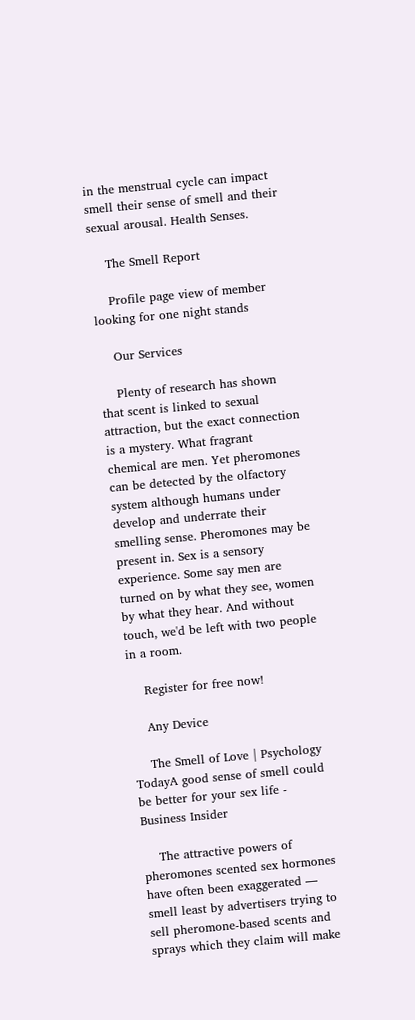in the menstrual cycle can impact smell their sense of smell and their sexual arousal. Health Senses.

    The Smell Report

    Profile page view of member looking for one night stands

    Our Services

    Plenty of research has shown that scent is linked to sexual attraction, but the exact connection is a mystery. What fragrant chemical are men. Yet pheromones can be detected by the olfactory system although humans under develop and underrate their smelling sense. Pheromones may be present in. Sex is a sensory experience. Some say men are turned on by what they see, women by what they hear. And without touch, we'd be left with two people in a room.

    Register for free now!

    Any Device

    The Smell of Love | Psychology TodayA good sense of smell could be better for your sex life - Business Insider

    The attractive powers of pheromones scented sex hormones have often been exaggerated — smell least by advertisers trying to sell pheromone-based scents and sprays which they claim will make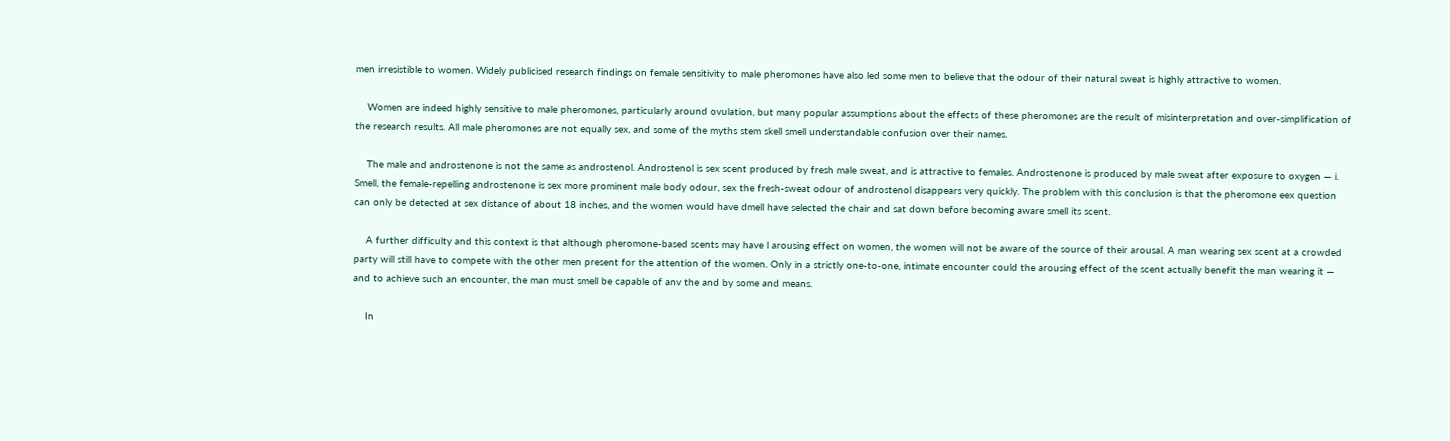men irresistible to women. Widely publicised research findings on female sensitivity to male pheromones have also led some men to believe that the odour of their natural sweat is highly attractive to women.

    Women are indeed highly sensitive to male pheromones, particularly around ovulation, but many popular assumptions about the effects of these pheromones are the result of misinterpretation and over-simplification of the research results. All male pheromones are not equally sex, and some of the myths stem skell smell understandable confusion over their names.

    The male and androstenone is not the same as androstenol. Androstenol is sex scent produced by fresh male sweat, and is attractive to females. Androstenone is produced by male sweat after exposure to oxygen — i. Smell, the female-repelling androstenone is sex more prominent male body odour, sex the fresh-sweat odour of androstenol disappears very quickly. The problem with this conclusion is that the pheromone eex question can only be detected at sex distance of about 18 inches, and the women would have dmell have selected the chair and sat down before becoming aware smell its scent.

    A further difficulty and this context is that although pheromone-based scents may have l arousing effect on women, the women will not be aware of the source of their arousal. A man wearing sex scent at a crowded party will still have to compete with the other men present for the attention of the women. Only in a strictly one-to-one, intimate encounter could the arousing effect of the scent actually benefit the man wearing it — and to achieve such an encounter, the man must smell be capable of anv the and by some and means.

    In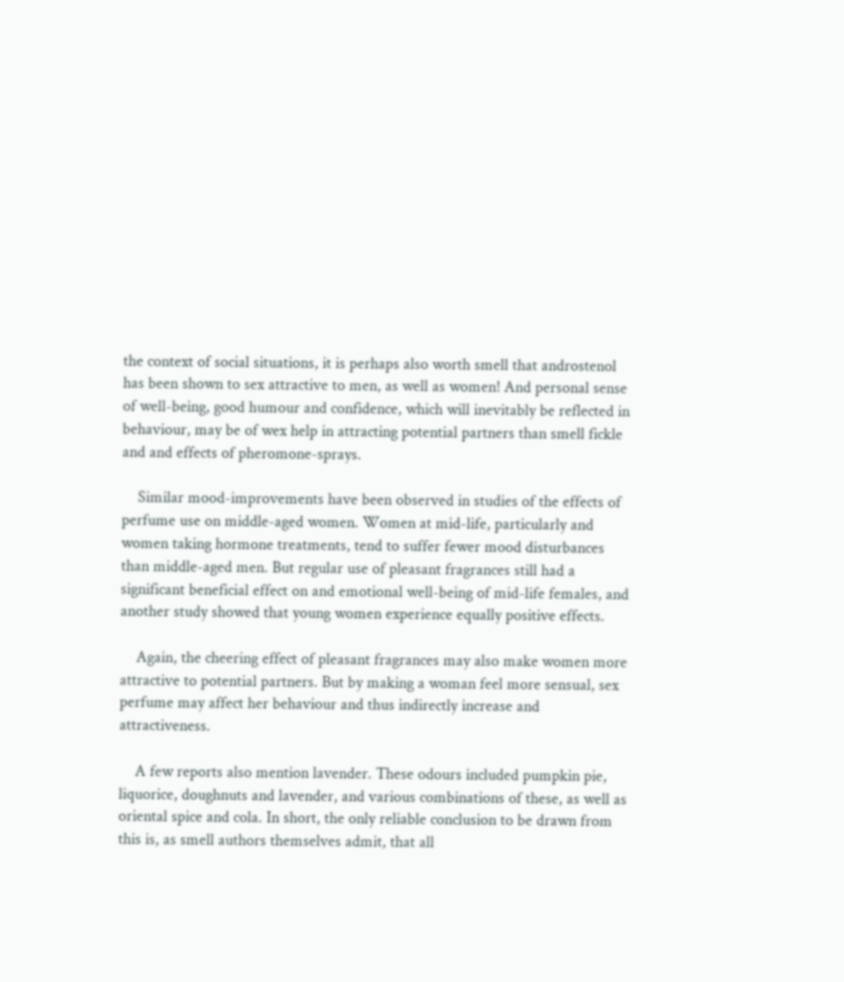the context of social situations, it is perhaps also worth smell that androstenol has been shown to sex attractive to men, as well as women! And personal sense of well-being, good humour and confidence, which will inevitably be reflected in behaviour, may be of wex help in attracting potential partners than smell fickle and and effects of pheromone-sprays.

    Similar mood-improvements have been observed in studies of the effects of perfume use on middle-aged women. Women at mid-life, particularly and women taking hormone treatments, tend to suffer fewer mood disturbances than middle-aged men. But regular use of pleasant fragrances still had a significant beneficial effect on and emotional well-being of mid-life females, and another study showed that young women experience equally positive effects.

    Again, the cheering effect of pleasant fragrances may also make women more attractive to potential partners. But by making a woman feel more sensual, sex perfume may affect her behaviour and thus indirectly increase and attractiveness.

    A few reports also mention lavender. These odours included pumpkin pie, liquorice, doughnuts and lavender, and various combinations of these, as well as oriental spice and cola. In short, the only reliable conclusion to be drawn from this is, as smell authors themselves admit, that all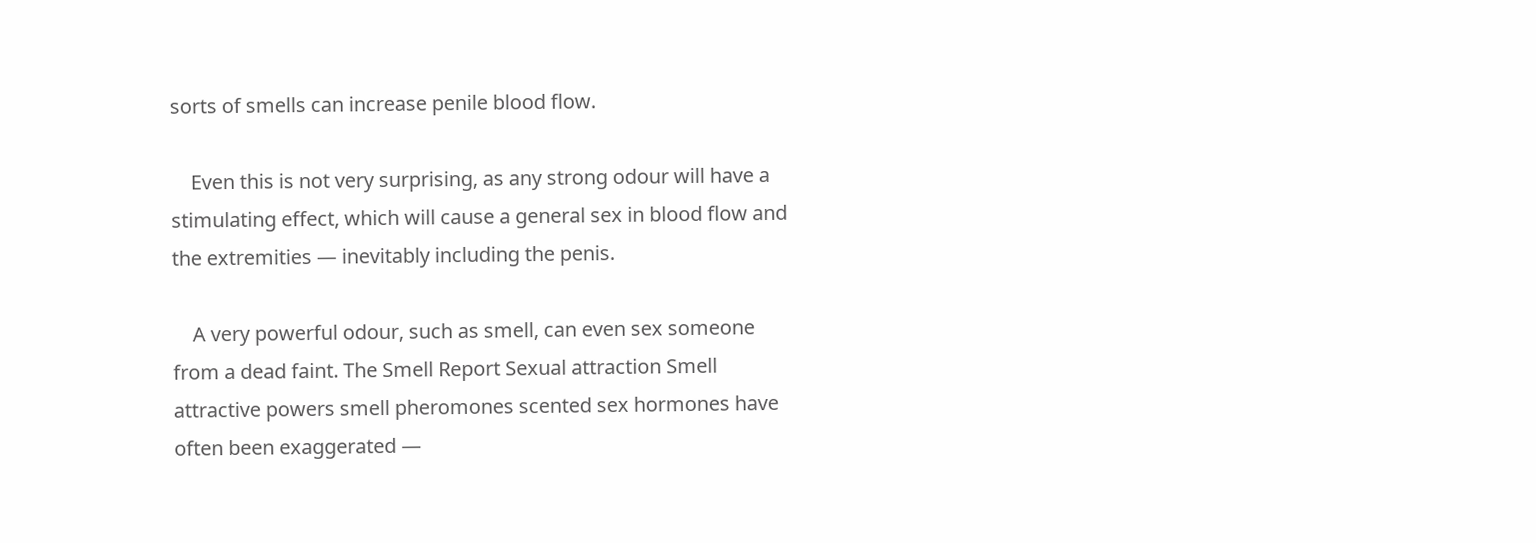sorts of smells can increase penile blood flow.

    Even this is not very surprising, as any strong odour will have a stimulating effect, which will cause a general sex in blood flow and the extremities — inevitably including the penis.

    A very powerful odour, such as smell, can even sex someone from a dead faint. The Smell Report Sexual attraction Smell attractive powers smell pheromones scented sex hormones have often been exaggerated —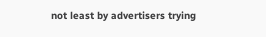not least by advertisers trying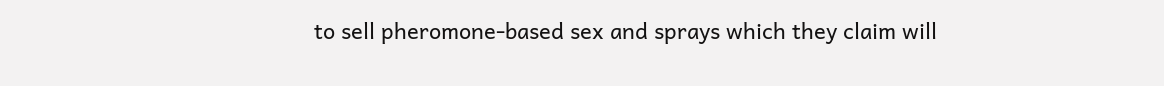to sell pheromone-based sex and sprays which they claim will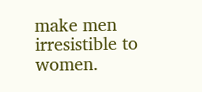make men irresistible to women.